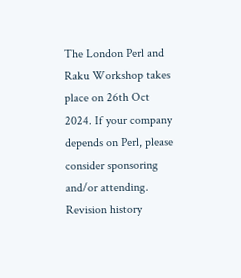The London Perl and Raku Workshop takes place on 26th Oct 2024. If your company depends on Perl, please consider sponsoring and/or attending.
Revision history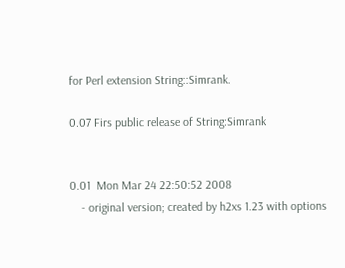for Perl extension String::Simrank.

0.07 Firs public release of String:Simrank


0.01  Mon Mar 24 22:50:52 2008
    - original version; created by h2xs 1.23 with options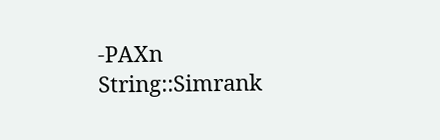-PAXn String::Simrank